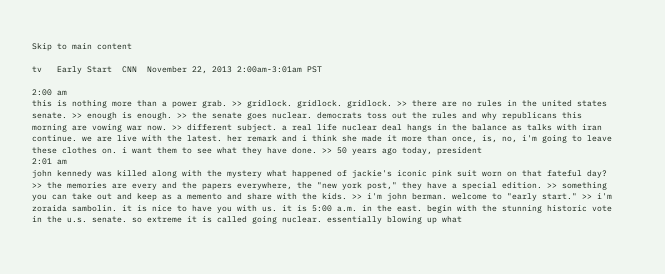Skip to main content

tv   Early Start  CNN  November 22, 2013 2:00am-3:01am PST

2:00 am
this is nothing more than a power grab. >> gridlock. gridlock. gridlock. >> there are no rules in the united states senate. >> enough is enough. >> the senate goes nuclear. democrats toss out the rules and why republicans this morning are vowing war now. >> different subject. a real life nuclear deal hangs in the balance as talks with iran continue. we are live with the latest. her remark and i think she made it more than once, is, no, i'm going to leave these clothes on. i want them to see what they have done. >> 50 years ago today, president
2:01 am
john kennedy was killed along with the mystery what happened of jackie's iconic pink suit worn on that fateful day? >> the memories are every and the papers everywhere, the "new york post," they have a special edition. >> something you can take out and keep as a memento and share with the kids. >> i'm john berman. welcome to "early start." >> i'm zoraida sambolin. it is nice to have you with us. it is 5:00 a.m. in the east. begin with the stunning historic vote in the u.s. senate. so extreme it is called going nuclear. essentially blowing up what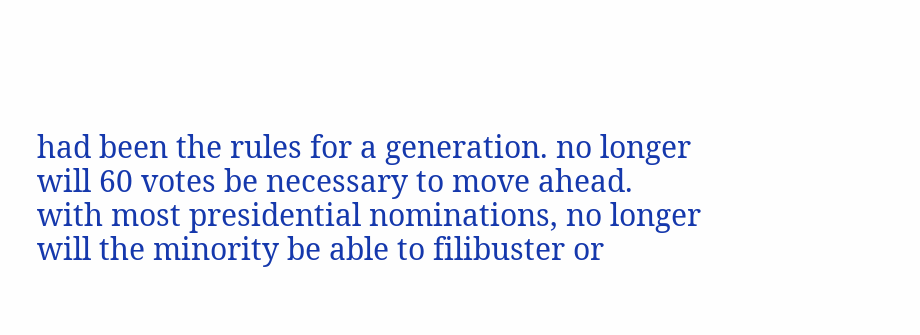had been the rules for a generation. no longer will 60 votes be necessary to move ahead. with most presidential nominations, no longer will the minority be able to filibuster or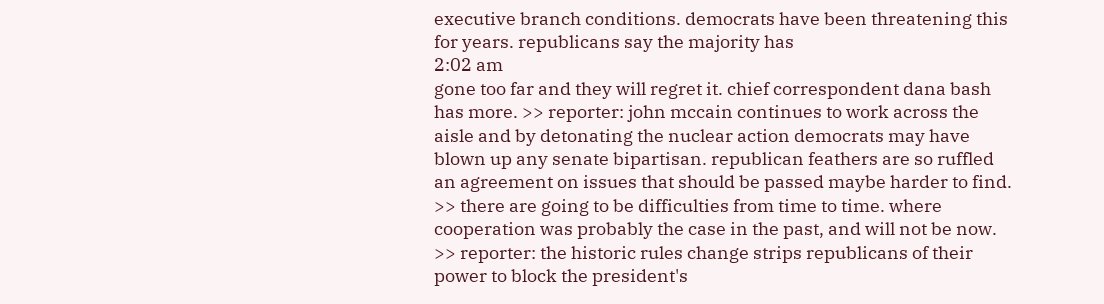executive branch conditions. democrats have been threatening this for years. republicans say the majority has
2:02 am
gone too far and they will regret it. chief correspondent dana bash has more. >> reporter: john mccain continues to work across the aisle and by detonating the nuclear action democrats may have blown up any senate bipartisan. republican feathers are so ruffled an agreement on issues that should be passed maybe harder to find. >> there are going to be difficulties from time to time. where cooperation was probably the case in the past, and will not be now. >> reporter: the historic rules change strips republicans of their power to block the president's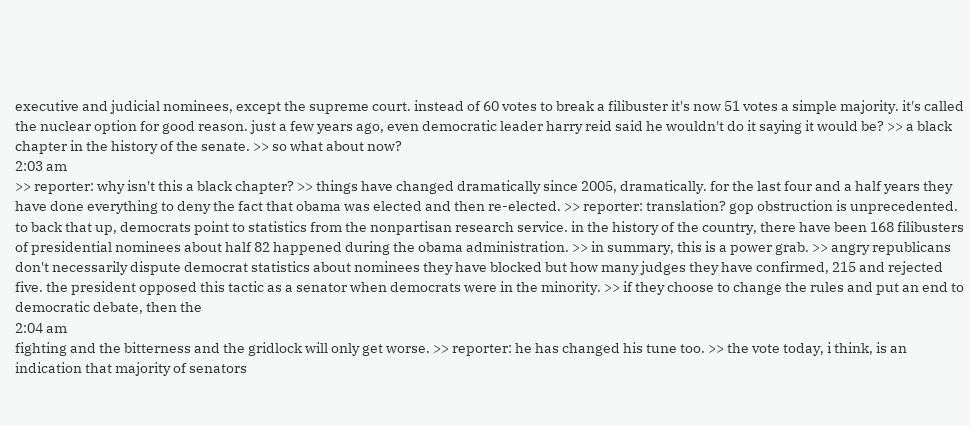executive and judicial nominees, except the supreme court. instead of 60 votes to break a filibuster it's now 51 votes a simple majority. it's called the nuclear option for good reason. just a few years ago, even democratic leader harry reid said he wouldn't do it saying it would be? >> a black chapter in the history of the senate. >> so what about now?
2:03 am
>> reporter: why isn't this a black chapter? >> things have changed dramatically since 2005, dramatically. for the last four and a half years they have done everything to deny the fact that obama was elected and then re-elected. >> reporter: translation? gop obstruction is unprecedented. to back that up, democrats point to statistics from the nonpartisan research service. in the history of the country, there have been 168 filibusters of presidential nominees about half 82 happened during the obama administration. >> in summary, this is a power grab. >> angry republicans don't necessarily dispute democrat statistics about nominees they have blocked but how many judges they have confirmed, 215 and rejected five. the president opposed this tactic as a senator when democrats were in the minority. >> if they choose to change the rules and put an end to democratic debate, then the
2:04 am
fighting and the bitterness and the gridlock will only get worse. >> reporter: he has changed his tune too. >> the vote today, i think, is an indication that majority of senators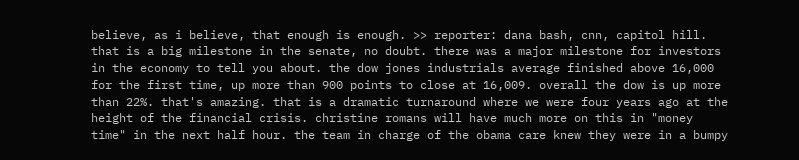believe, as i believe, that enough is enough. >> reporter: dana bash, cnn, capitol hill. that is a big milestone in the senate, no doubt. there was a major milestone for investors in the economy to tell you about. the dow jones industrials average finished above 16,000 for the first time, up more than 900 points to close at 16,009. overall the dow is up more than 22%. that's amazing. that is a dramatic turnaround where we were four years ago at the height of the financial crisis. christine romans will have much more on this in "money time" in the next half hour. the team in charge of the obama care knew they were in a bumpy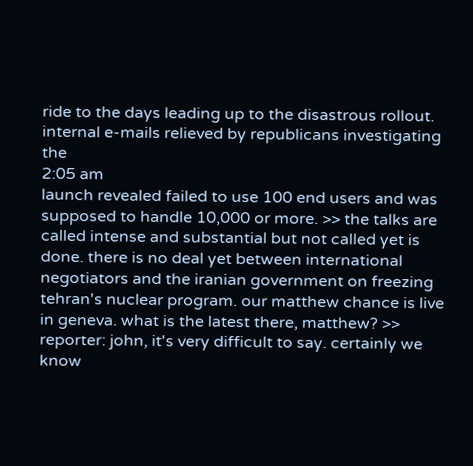ride to the days leading up to the disastrous rollout. internal e-mails relieved by republicans investigating the
2:05 am
launch revealed failed to use 100 end users and was supposed to handle 10,000 or more. >> the talks are called intense and substantial but not called yet is done. there is no deal yet between international negotiators and the iranian government on freezing tehran's nuclear program. our matthew chance is live in geneva. what is the latest there, matthew? >> reporter: john, it's very difficult to say. certainly we know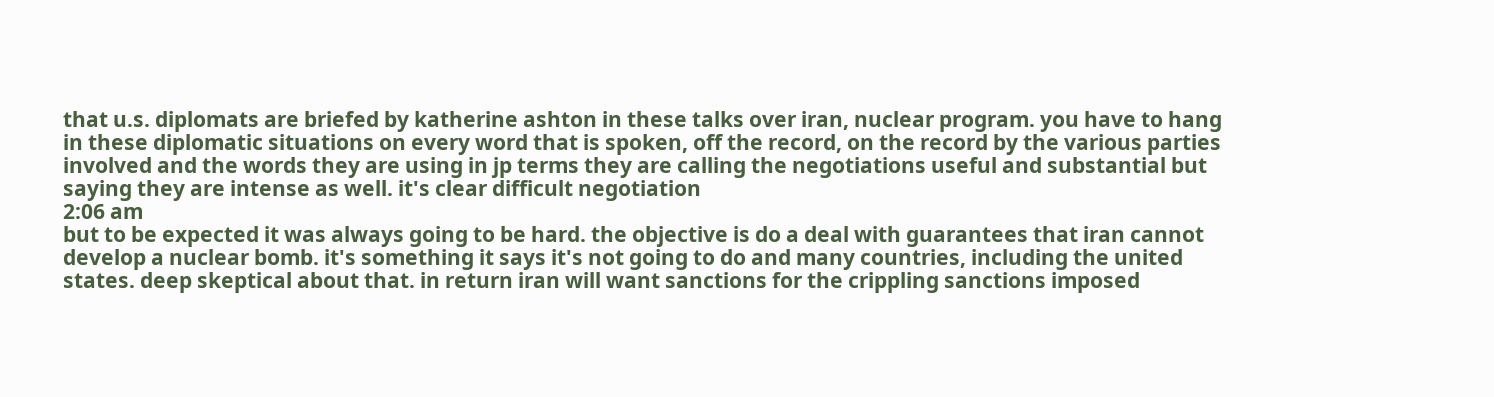that u.s. diplomats are briefed by katherine ashton in these talks over iran, nuclear program. you have to hang in these diplomatic situations on every word that is spoken, off the record, on the record by the various parties involved and the words they are using in jp terms they are calling the negotiations useful and substantial but saying they are intense as well. it's clear difficult negotiation
2:06 am
but to be expected it was always going to be hard. the objective is do a deal with guarantees that iran cannot develop a nuclear bomb. it's something it says it's not going to do and many countries, including the united states. deep skeptical about that. in return iran will want sanctions for the crippling sanctions imposed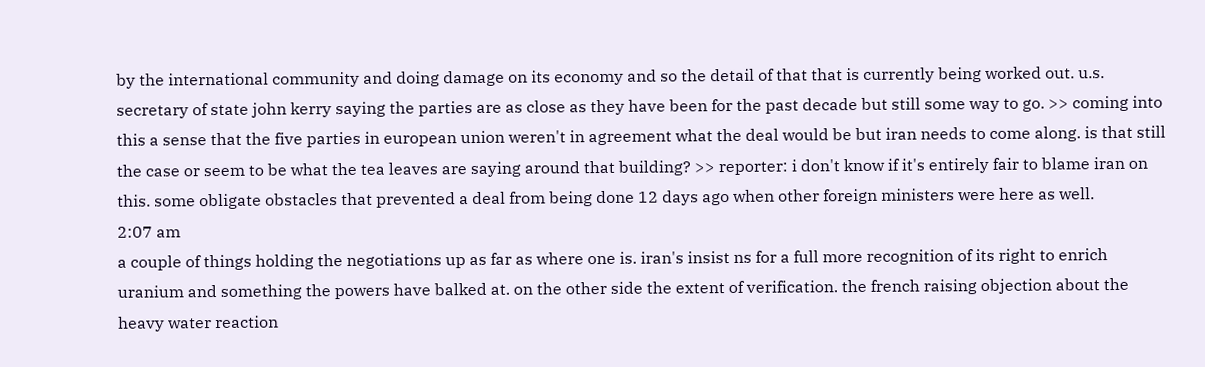by the international community and doing damage on its economy and so the detail of that that is currently being worked out. u.s. secretary of state john kerry saying the parties are as close as they have been for the past decade but still some way to go. >> coming into this a sense that the five parties in european union weren't in agreement what the deal would be but iran needs to come along. is that still the case or seem to be what the tea leaves are saying around that building? >> reporter: i don't know if it's entirely fair to blame iran on this. some obligate obstacles that prevented a deal from being done 12 days ago when other foreign ministers were here as well.
2:07 am
a couple of things holding the negotiations up as far as where one is. iran's insist ns for a full more recognition of its right to enrich uranium and something the powers have balked at. on the other side the extent of verification. the french raising objection about the heavy water reaction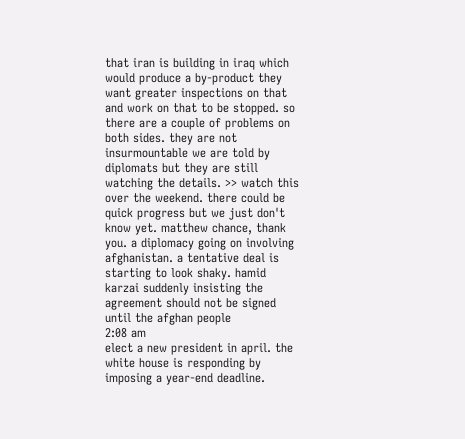that iran is building in iraq which would produce a by-product they want greater inspections on that and work on that to be stopped. so there are a couple of problems on both sides. they are not insurmountable we are told by diplomats but they are still watching the details. >> watch this over the weekend. there could be quick progress but we just don't know yet. matthew chance, thank you. a diplomacy going on involving afghanistan. a tentative deal is starting to look shaky. hamid karzai suddenly insisting the agreement should not be signed until the afghan people
2:08 am
elect a new president in april. the white house is responding by imposing a year-end deadline.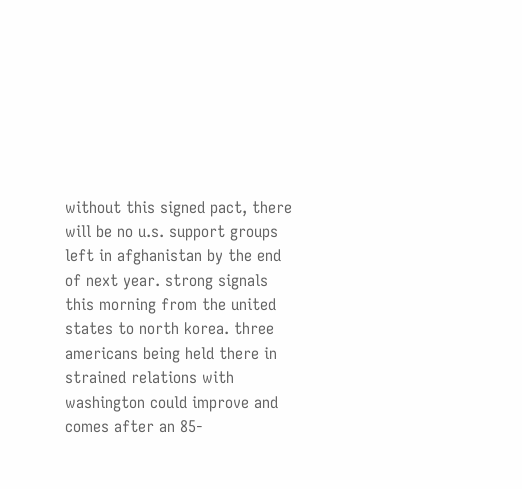without this signed pact, there will be no u.s. support groups left in afghanistan by the end of next year. strong signals this morning from the united states to north korea. three americans being held there in strained relations with washington could improve and comes after an 85-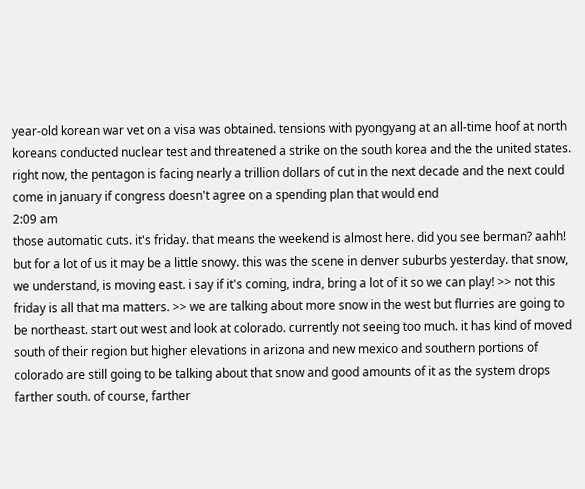year-old korean war vet on a visa was obtained. tensions with pyongyang at an all-time hoof at north koreans conducted nuclear test and threatened a strike on the south korea and the the united states. right now, the pentagon is facing nearly a trillion dollars of cut in the next decade and the next could come in january if congress doesn't agree on a spending plan that would end
2:09 am
those automatic cuts. it's friday. that means the weekend is almost here. did you see berman? aahh! but for a lot of us it may be a little snowy. this was the scene in denver suburbs yesterday. that snow, we understand, is moving east. i say if it's coming, indra, bring a lot of it so we can play! >> not this friday is all that ma matters. >> we are talking about more snow in the west but flurries are going to be northeast. start out west and look at colorado. currently not seeing too much. it has kind of moved south of their region but higher elevations in arizona and new mexico and southern portions of colorado are still going to be talking about that snow and good amounts of it as the system drops farther south. of course, farther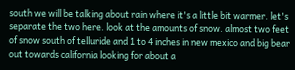south we will be talking about rain where it's a little bit warmer. let's separate the two here. look at the amounts of snow. almost two feet of snow south of telluride and 1 to 4 inches in new mexico and big bear out towards california looking for about a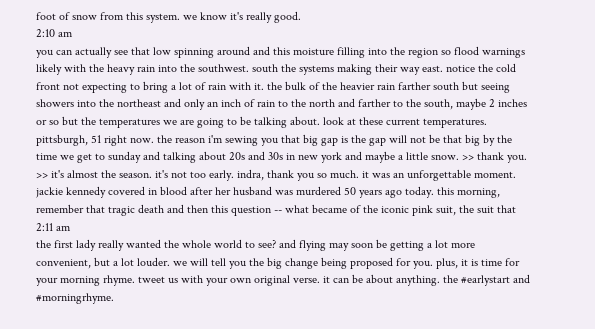foot of snow from this system. we know it's really good.
2:10 am
you can actually see that low spinning around and this moisture filling into the region so flood warnings likely with the heavy rain into the southwest. south the systems making their way east. notice the cold front not expecting to bring a lot of rain with it. the bulk of the heavier rain farther south but seeing showers into the northeast and only an inch of rain to the north and farther to the south, maybe 2 inches or so but the temperatures we are going to be talking about. look at these current temperatures. pittsburgh, 51 right now. the reason i'm sewing you that big gap is the gap will not be that big by the time we get to sunday and talking about 20s and 30s in new york and maybe a little snow. >> thank you. >> it's almost the season. it's not too early. indra, thank you so much. it was an unforgettable moment. jackie kennedy covered in blood after her husband was murdered 50 years ago today. this morning, remember that tragic death and then this question -- what became of the iconic pink suit, the suit that
2:11 am
the first lady really wanted the whole world to see? and flying may soon be getting a lot more convenient, but a lot louder. we will tell you the big change being proposed for you. plus, it is time for your morning rhyme. tweet us with your own original verse. it can be about anything. the #earlystart and #morningrhyme.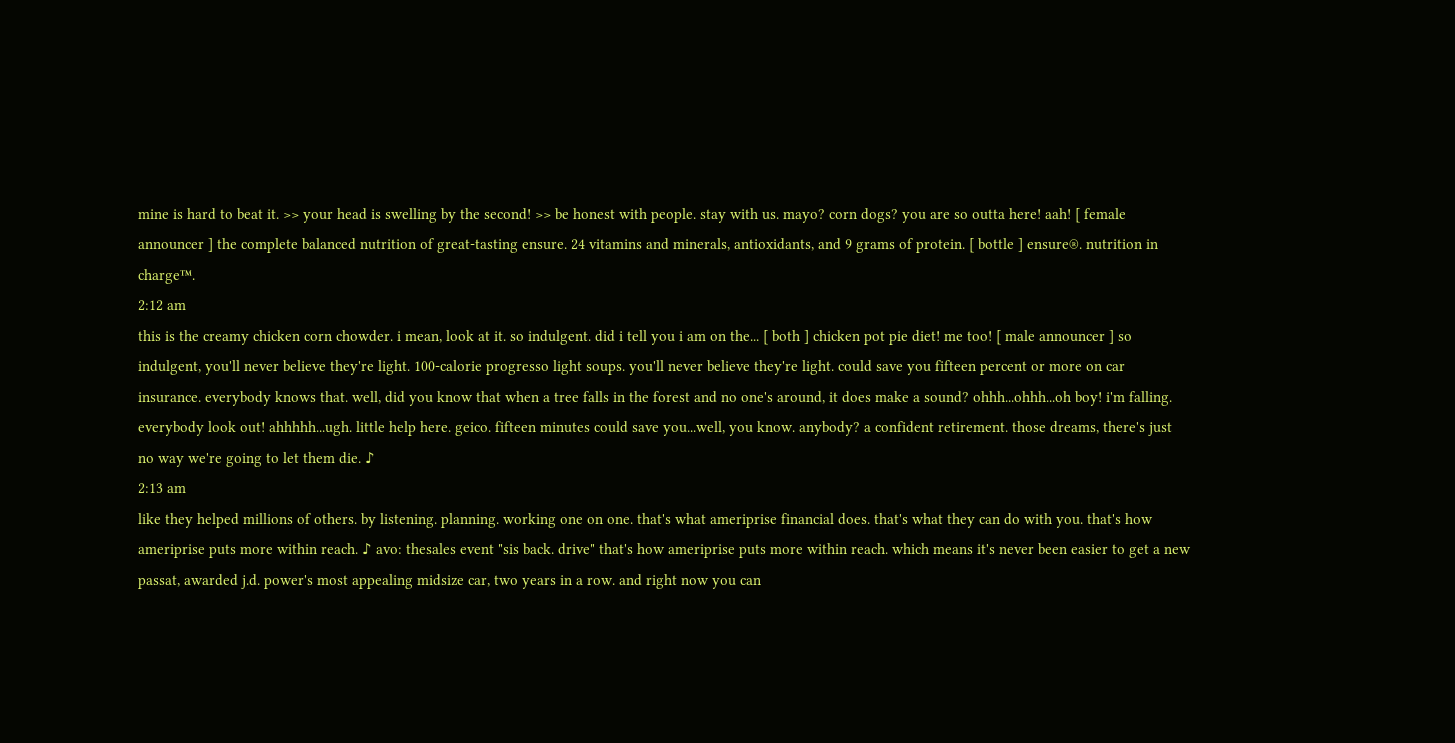mine is hard to beat it. >> your head is swelling by the second! >> be honest with people. stay with us. mayo? corn dogs? you are so outta here! aah! [ female announcer ] the complete balanced nutrition of great-tasting ensure. 24 vitamins and minerals, antioxidants, and 9 grams of protein. [ bottle ] ensure®. nutrition in charge™.
2:12 am
this is the creamy chicken corn chowder. i mean, look at it. so indulgent. did i tell you i am on the... [ both ] chicken pot pie diet! me too! [ male announcer ] so indulgent, you'll never believe they're light. 100-calorie progresso light soups. you'll never believe they're light. could save you fifteen percent or more on car insurance. everybody knows that. well, did you know that when a tree falls in the forest and no one's around, it does make a sound? ohhh...ohhh...oh boy! i'm falling. everybody look out! ahhhhh...ugh. little help here. geico. fifteen minutes could save you...well, you know. anybody? a confident retirement. those dreams, there's just no way we're going to let them die. ♪
2:13 am
like they helped millions of others. by listening. planning. working one on one. that's what ameriprise financial does. that's what they can do with you. that's how ameriprise puts more within reach. ♪ avo: thesales event "sis back. drive" that's how ameriprise puts more within reach. which means it's never been easier to get a new passat, awarded j.d. power's most appealing midsize car, two years in a row. and right now you can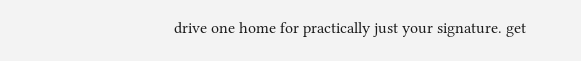drive one home for practically just your signature. get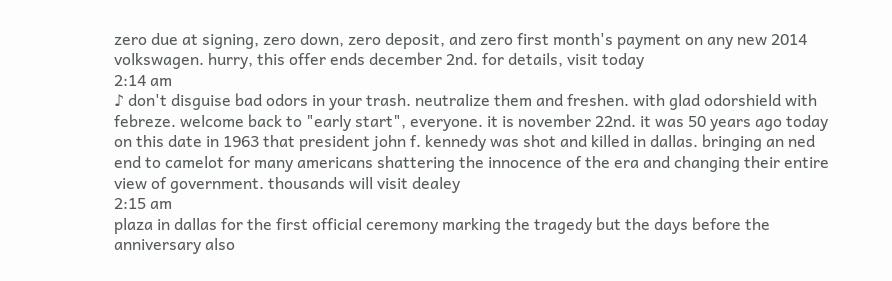zero due at signing, zero down, zero deposit, and zero first month's payment on any new 2014 volkswagen. hurry, this offer ends december 2nd. for details, visit today
2:14 am
♪ don't disguise bad odors in your trash. neutralize them and freshen. with glad odorshield with febreze. welcome back to "early start", everyone. it is november 22nd. it was 50 years ago today on this date in 1963 that president john f. kennedy was shot and killed in dallas. bringing an ned end to camelot for many americans shattering the innocence of the era and changing their entire view of government. thousands will visit dealey
2:15 am
plaza in dallas for the first official ceremony marking the tragedy but the days before the anniversary also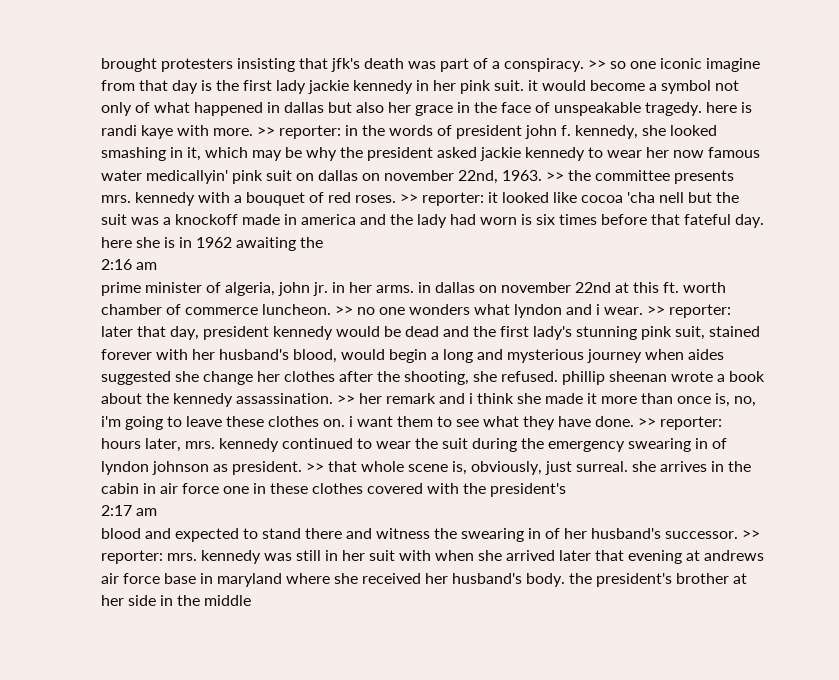brought protesters insisting that jfk's death was part of a conspiracy. >> so one iconic imagine from that day is the first lady jackie kennedy in her pink suit. it would become a symbol not only of what happened in dallas but also her grace in the face of unspeakable tragedy. here is randi kaye with more. >> reporter: in the words of president john f. kennedy, she looked smashing in it, which may be why the president asked jackie kennedy to wear her now famous water medicallyin' pink suit on dallas on november 22nd, 1963. >> the committee presents mrs. kennedy with a bouquet of red roses. >> reporter: it looked like cocoa 'cha nell but the suit was a knockoff made in america and the lady had worn is six times before that fateful day. here she is in 1962 awaiting the
2:16 am
prime minister of algeria, john jr. in her arms. in dallas on november 22nd at this ft. worth chamber of commerce luncheon. >> no one wonders what lyndon and i wear. >> reporter: later that day, president kennedy would be dead and the first lady's stunning pink suit, stained forever with her husband's blood, would begin a long and mysterious journey when aides suggested she change her clothes after the shooting, she refused. phillip sheenan wrote a book about the kennedy assassination. >> her remark and i think she made it more than once is, no, i'm going to leave these clothes on. i want them to see what they have done. >> reporter: hours later, mrs. kennedy continued to wear the suit during the emergency swearing in of lyndon johnson as president. >> that whole scene is, obviously, just surreal. she arrives in the cabin in air force one in these clothes covered with the president's
2:17 am
blood and expected to stand there and witness the swearing in of her husband's successor. >> reporter: mrs. kennedy was still in her suit with when she arrived later that evening at andrews air force base in maryland where she received her husband's body. the president's brother at her side in the middle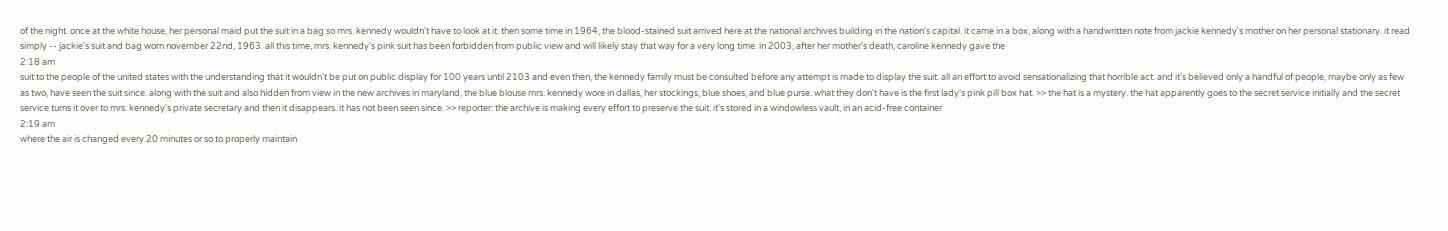of the night. once at the white house, her personal maid put the suit in a bag so mrs. kennedy wouldn't have to look at it. then some time in 1964, the blood-stained suit arrived here at the national archives building in the nation's capital. it came in a box, along with a handwritten note from jackie kennedy's mother on her personal stationary. it read simply -- jackie's suit and bag worn november 22nd, 1963. all this time, mrs. kennedy's pink suit has been forbidden from public view and will likely stay that way for a very long time. in 2003, after her mother's death, caroline kennedy gave the
2:18 am
suit to the people of the united states with the understanding that it wouldn't be put on public display for 100 years until 2103 and even then, the kennedy family must be consulted before any attempt is made to display the suit. all an effort to avoid sensationalizing that horrible act. and it's believed only a handful of people, maybe only as few as two, have seen the suit since. along with the suit and also hidden from view in the new archives in maryland, the blue blouse mrs. kennedy wore in dallas, her stockings, blue shoes, and blue purse. what they don't have is the first lady's pink pill box hat. >> the hat is a mystery. the hat apparently goes to the secret service initially and the secret service turns it over to mrs. kennedy's private secretary and then it disappears. it has not been seen since. >> reporter: the archive is making every effort to preserve the suit. it's stored in a windowless vault, in an acid-free container
2:19 am
where the air is changed every 20 minutes or so to properly maintain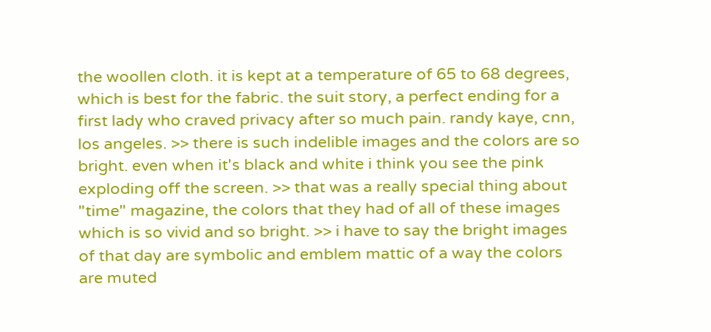the woollen cloth. it is kept at a temperature of 65 to 68 degrees, which is best for the fabric. the suit story, a perfect ending for a first lady who craved privacy after so much pain. randy kaye, cnn, los angeles. >> there is such indelible images and the colors are so bright. even when it's black and white i think you see the pink exploding off the screen. >> that was a really special thing about "time" magazine, the colors that they had of all of these images which is so vivid and so bright. >> i have to say the bright images of that day are symbolic and emblem mattic of a way the colors are muted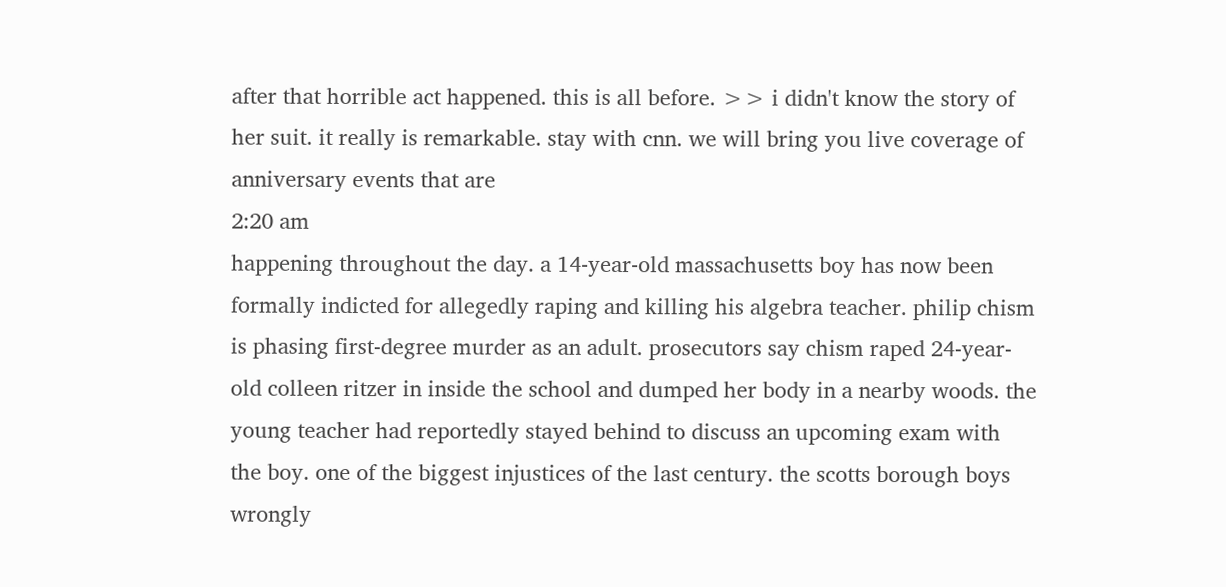after that horrible act happened. this is all before. >> i didn't know the story of her suit. it really is remarkable. stay with cnn. we will bring you live coverage of anniversary events that are
2:20 am
happening throughout the day. a 14-year-old massachusetts boy has now been formally indicted for allegedly raping and killing his algebra teacher. philip chism is phasing first-degree murder as an adult. prosecutors say chism raped 24-year-old colleen ritzer in inside the school and dumped her body in a nearby woods. the young teacher had reportedly stayed behind to discuss an upcoming exam with the boy. one of the biggest injustices of the last century. the scotts borough boys wrongly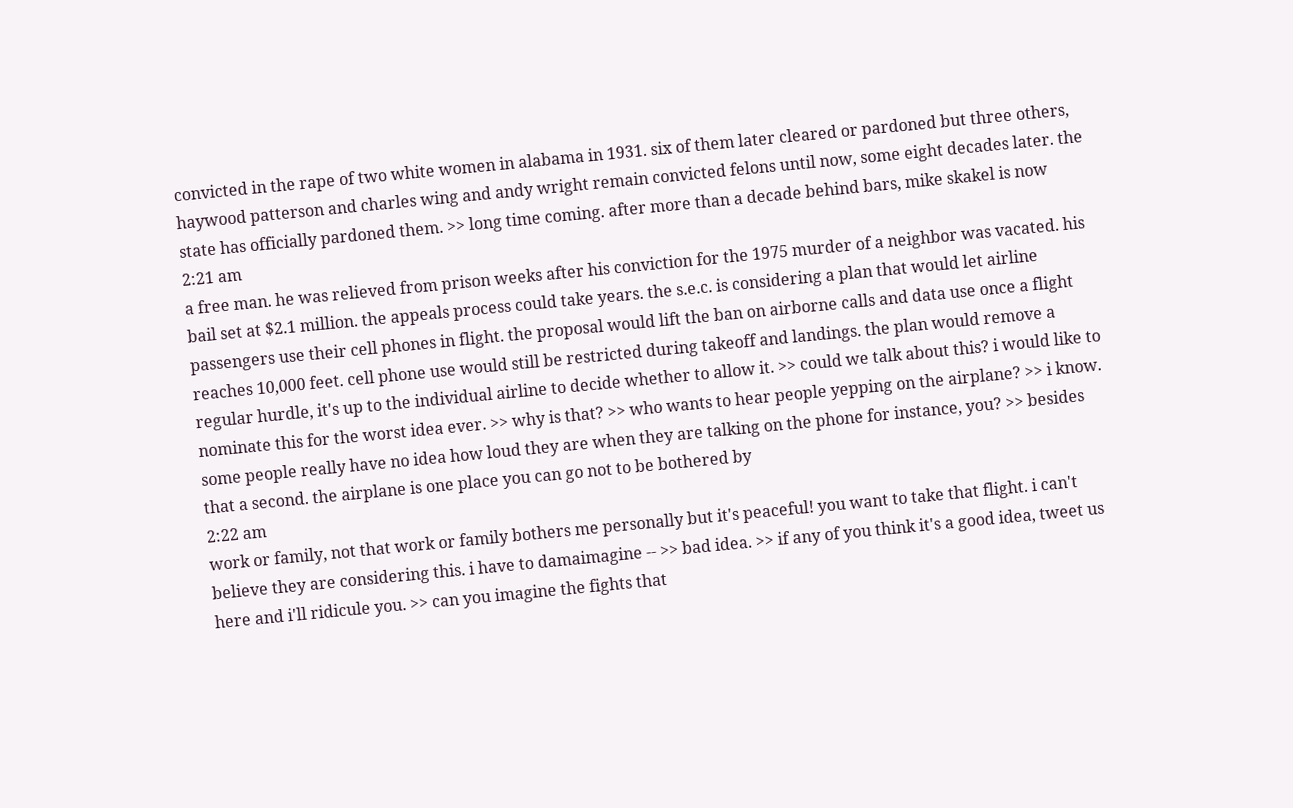convicted in the rape of two white women in alabama in 1931. six of them later cleared or pardoned but three others, haywood patterson and charles wing and andy wright remain convicted felons until now, some eight decades later. the state has officially pardoned them. >> long time coming. after more than a decade behind bars, mike skakel is now
2:21 am
a free man. he was relieved from prison weeks after his conviction for the 1975 murder of a neighbor was vacated. his bail set at $2.1 million. the appeals process could take years. the s.e.c. is considering a plan that would let airline passengers use their cell phones in flight. the proposal would lift the ban on airborne calls and data use once a flight reaches 10,000 feet. cell phone use would still be restricted during takeoff and landings. the plan would remove a regular hurdle, it's up to the individual airline to decide whether to allow it. >> could we talk about this? i would like to nominate this for the worst idea ever. >> why is that? >> who wants to hear people yepping on the airplane? >> i know. some people really have no idea how loud they are when they are talking on the phone for instance, you? >> besides that a second. the airplane is one place you can go not to be bothered by
2:22 am
work or family, not that work or family bothers me personally but it's peaceful! you want to take that flight. i can't believe they are considering this. i have to damaimagine -- >> bad idea. >> if any of you think it's a good idea, tweet us here and i'll ridicule you. >> can you imagine the fights that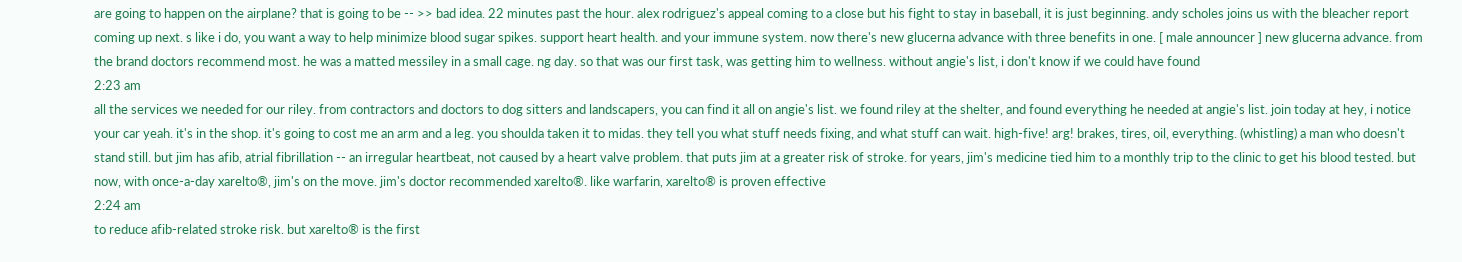are going to happen on the airplane? that is going to be -- >> bad idea. 22 minutes past the hour. alex rodriguez's appeal coming to a close but his fight to stay in baseball, it is just beginning. andy scholes joins us with the bleacher report coming up next. s like i do, you want a way to help minimize blood sugar spikes. support heart health. and your immune system. now there's new glucerna advance with three benefits in one. [ male announcer ] new glucerna advance. from the brand doctors recommend most. he was a matted messiley in a small cage. ng day. so that was our first task, was getting him to wellness. without angie's list, i don't know if we could have found
2:23 am
all the services we needed for our riley. from contractors and doctors to dog sitters and landscapers, you can find it all on angie's list. we found riley at the shelter, and found everything he needed at angie's list. join today at hey, i notice your car yeah. it's in the shop. it's going to cost me an arm and a leg. you shoulda taken it to midas. they tell you what stuff needs fixing, and what stuff can wait. high-five! arg! brakes, tires, oil, everything. (whistling) a man who doesn't stand still. but jim has afib, atrial fibrillation -- an irregular heartbeat, not caused by a heart valve problem. that puts jim at a greater risk of stroke. for years, jim's medicine tied him to a monthly trip to the clinic to get his blood tested. but now, with once-a-day xarelto®, jim's on the move. jim's doctor recommended xarelto®. like warfarin, xarelto® is proven effective
2:24 am
to reduce afib-related stroke risk. but xarelto® is the first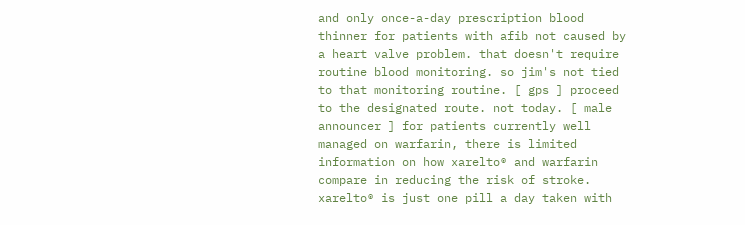and only once-a-day prescription blood thinner for patients with afib not caused by a heart valve problem. that doesn't require routine blood monitoring. so jim's not tied to that monitoring routine. [ gps ] proceed to the designated route. not today. [ male announcer ] for patients currently well managed on warfarin, there is limited information on how xarelto® and warfarin compare in reducing the risk of stroke. xarelto® is just one pill a day taken with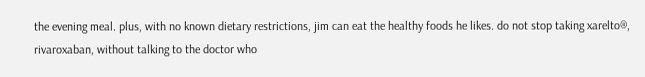the evening meal. plus, with no known dietary restrictions, jim can eat the healthy foods he likes. do not stop taking xarelto®, rivaroxaban, without talking to the doctor who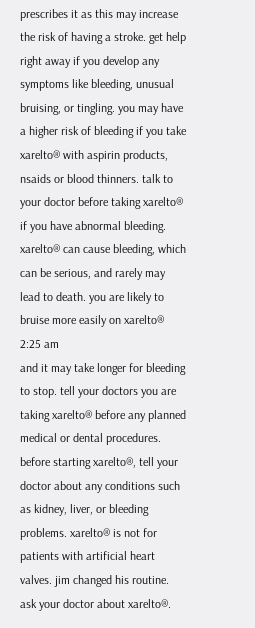prescribes it as this may increase the risk of having a stroke. get help right away if you develop any symptoms like bleeding, unusual bruising, or tingling. you may have a higher risk of bleeding if you take xarelto® with aspirin products, nsaids or blood thinners. talk to your doctor before taking xarelto® if you have abnormal bleeding. xarelto® can cause bleeding, which can be serious, and rarely may lead to death. you are likely to bruise more easily on xarelto®
2:25 am
and it may take longer for bleeding to stop. tell your doctors you are taking xarelto® before any planned medical or dental procedures. before starting xarelto®, tell your doctor about any conditions such as kidney, liver, or bleeding problems. xarelto® is not for patients with artificial heart valves. jim changed his routine. ask your doctor about xarelto®.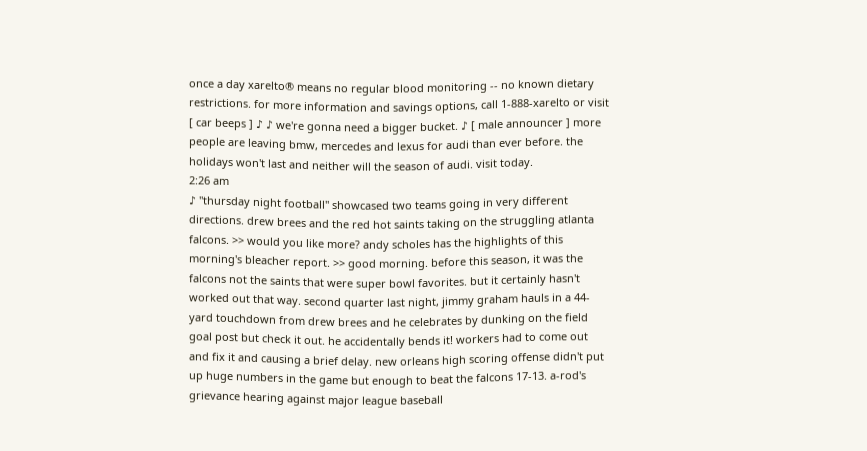once a day xarelto® means no regular blood monitoring -- no known dietary restrictions. for more information and savings options, call 1-888-xarelto or visit [ car beeps ] ♪ ♪ we're gonna need a bigger bucket. ♪ [ male announcer ] more people are leaving bmw, mercedes and lexus for audi than ever before. the holidays won't last and neither will the season of audi. visit today.
2:26 am
♪ "thursday night football" showcased two teams going in very different directions. drew brees and the red hot saints taking on the struggling atlanta falcons. >> would you like more? andy scholes has the highlights of this morning's bleacher report. >> good morning. before this season, it was the falcons not the saints that were super bowl favorites. but it certainly hasn't worked out that way. second quarter last night, jimmy graham hauls in a 44-yard touchdown from drew brees and he celebrates by dunking on the field goal post but check it out. he accidentally bends it! workers had to come out and fix it and causing a brief delay. new orleans high scoring offense didn't put up huge numbers in the game but enough to beat the falcons 17-13. a-rod's grievance hearing against major league baseball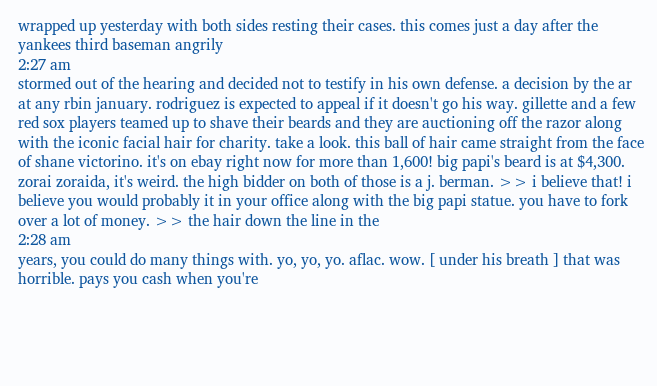wrapped up yesterday with both sides resting their cases. this comes just a day after the yankees third baseman angrily
2:27 am
stormed out of the hearing and decided not to testify in his own defense. a decision by the ar at any rbin january. rodriguez is expected to appeal if it doesn't go his way. gillette and a few red sox players teamed up to shave their beards and they are auctioning off the razor along with the iconic facial hair for charity. take a look. this ball of hair came straight from the face of shane victorino. it's on ebay right now for more than 1,600! big papi's beard is at $4,300. zorai zoraida, it's weird. the high bidder on both of those is a j. berman. >> i believe that! i believe you would probably it in your office along with the big papi statue. you have to fork over a lot of money. >> the hair down the line in the
2:28 am
years, you could do many things with. yo, yo, yo. aflac. wow. [ under his breath ] that was horrible. pays you cash when you're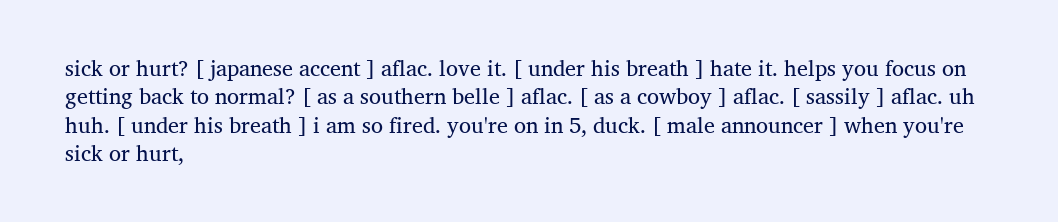sick or hurt? [ japanese accent ] aflac. love it. [ under his breath ] hate it. helps you focus on getting back to normal? [ as a southern belle ] aflac. [ as a cowboy ] aflac. [ sassily ] aflac. uh huh. [ under his breath ] i am so fired. you're on in 5, duck. [ male announcer ] when you're sick or hurt,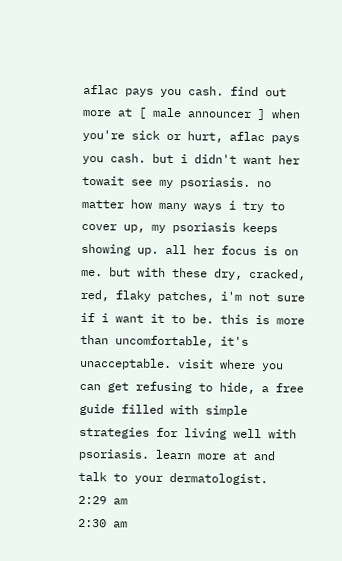aflac pays you cash. find out more at [ male announcer ] when you're sick or hurt, aflac pays you cash. but i didn't want her towait see my psoriasis. no matter how many ways i try to cover up, my psoriasis keeps showing up. all her focus is on me. but with these dry, cracked, red, flaky patches, i'm not sure if i want it to be. this is more than uncomfortable, it's unacceptable. visit where you can get refusing to hide, a free guide filled with simple strategies for living well with psoriasis. learn more at and talk to your dermatologist.
2:29 am
2:30 am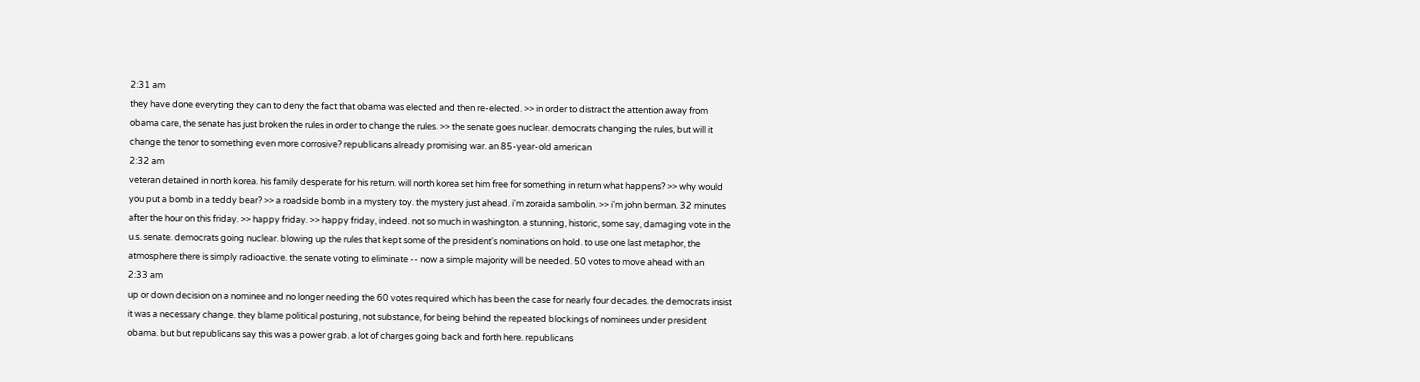2:31 am
they have done everyting they can to deny the fact that obama was elected and then re-elected. >> in order to distract the attention away from obama care, the senate has just broken the rules in order to change the rules. >> the senate goes nuclear. democrats changing the rules, but will it change the tenor to something even more corrosive? republicans already promising war. an 85-year-old american
2:32 am
veteran detained in north korea. his family desperate for his return. will north korea set him free for something in return what happens? >> why would you put a bomb in a teddy bear? >> a roadside bomb in a mystery toy. the mystery just ahead. i'm zoraida sambolin. >> i'm john berman. 32 minutes after the hour on this friday. >> happy friday. >> happy friday, indeed. not so much in washington. a stunning, historic, some say, damaging vote in the u.s. senate. democrats going nuclear. blowing up the rules that kept some of the president's nominations on hold. to use one last metaphor, the atmosphere there is simply radioactive. the senate voting to eliminate -- now a simple majority will be needed. 50 votes to move ahead with an
2:33 am
up or down decision on a nominee and no longer needing the 60 votes required which has been the case for nearly four decades. the democrats insist it was a necessary change. they blame political posturing, not substance, for being behind the repeated blockings of nominees under president obama. but but republicans say this was a power grab. a lot of charges going back and forth here. republicans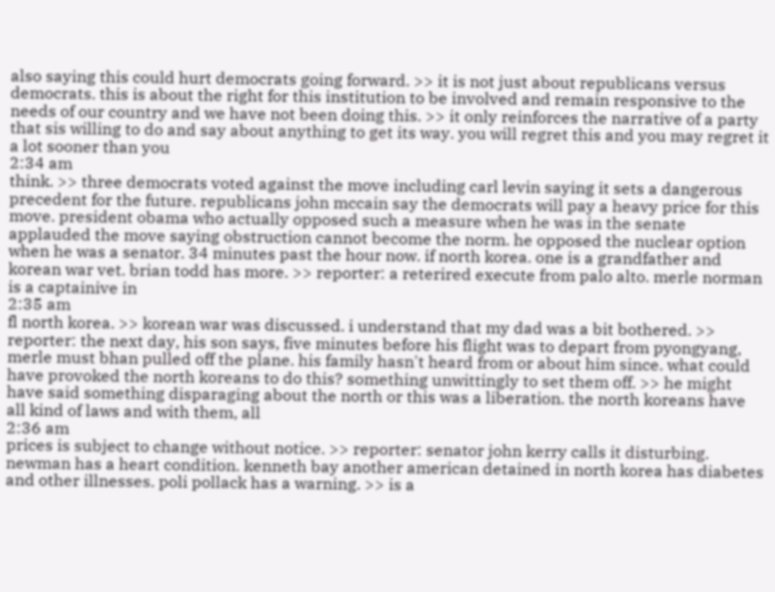also saying this could hurt democrats going forward. >> it is not just about republicans versus democrats. this is about the right for this institution to be involved and remain responsive to the needs of our country and we have not been doing this. >> it only reinforces the narrative of a party that sis willing to do and say about anything to get its way. you will regret this and you may regret it a lot sooner than you
2:34 am
think. >> three democrats voted against the move including carl levin saying it sets a dangerous precedent for the future. republicans john mccain say the democrats will pay a heavy price for this move. president obama who actually opposed such a measure when he was in the senate applauded the move saying obstruction cannot become the norm. he opposed the nuclear option when he was a senator. 34 minutes past the hour now. if north korea. one is a grandfather and korean war vet. brian todd has more. >> reporter: a reterired execute from palo alto. merle norman is a captainive in
2:35 am
fl north korea. >> korean war was discussed. i understand that my dad was a bit bothered. >> reporter: the next day, his son says, five minutes before his flight was to depart from pyongyang, merle must bhan pulled off the plane. his family hasn't heard from or about him since. what could have provoked the north koreans to do this? something unwittingly to set them off. >> he might have said something disparaging about the north or this was a liberation. the north koreans have all kind of laws and with them, all
2:36 am
prices is subject to change without notice. >> reporter: senator john kerry calls it disturbing. newman has a heart condition. kenneth bay another american detained in north korea has diabetes and other illnesses. poli pollack has a warning. >> is a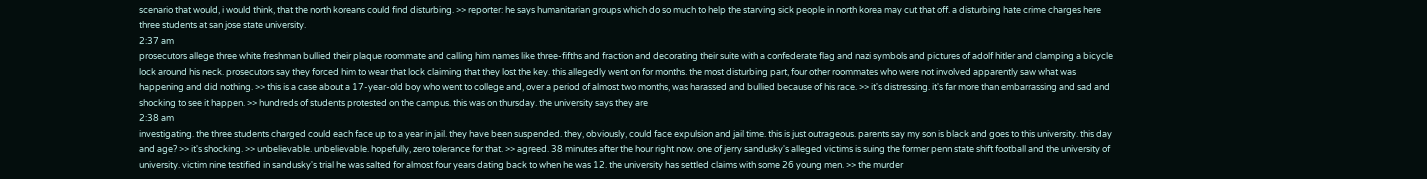scenario that would, i would think, that the north koreans could find disturbing. >> reporter: he says humanitarian groups which do so much to help the starving sick people in north korea may cut that off. a disturbing hate crime charges here three students at san jose state university.
2:37 am
prosecutors allege three white freshman bullied their plaque roommate and calling him names like three-fifths and fraction and decorating their suite with a confederate flag and nazi symbols and pictures of adolf hitler and clamping a bicycle lock around his neck. prosecutors say they forced him to wear that lock claiming that they lost the key. this allegedly went on for months. the most disturbing part, four other roommates who were not involved apparently saw what was happening and did nothing. >> this is a case about a 17-year-old boy who went to college and, over a period of almost two months, was harassed and bullied because of his race. >> it's distressing. it's far more than embarrassing and sad and shocking to see it happen. >> hundreds of students protested on the campus. this was on thursday. the university says they are
2:38 am
investigating. the three students charged could each face up to a year in jail. they have been suspended. they, obviously, could face expulsion and jail time. this is just outrageous. parents say my son is black and goes to this university. this day and age? >> it's shocking. >> unbelievable. unbelievable. hopefully, zero tolerance for that. >> agreed. 38 minutes after the hour right now. one of jerry sandusky's alleged victims is suing the former penn state shift football and the university of university. victim nine testified in sandusky's trial he was salted for almost four years dating back to when he was 12. the university has settled claims with some 26 young men. >> the murder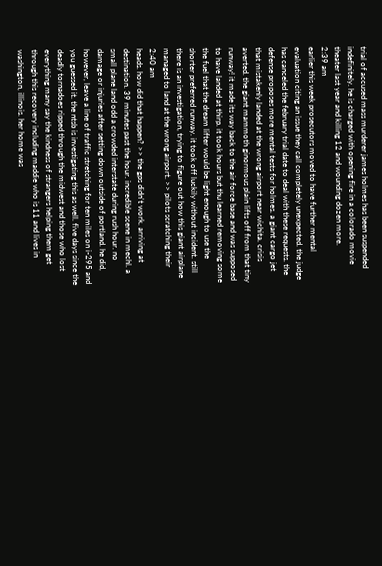trial of accused mass murderer james holmes has been suspended indefinitely. he is charged with opening fire in a colorado movie theater last year and killing 12 and wounding dozen more.
2:39 am
earlier this week prosecutors moved to have further mental evaluation citing an issue they call completely unexpected. the judge has canceled the february trial date to deal with these requests. the defense proposes more mental tests for holmes. a giant cargo jet that mistakenly landed at the wrong airport near wichita. crisis averted. the giant mammoth ginormous plain lifts off from that tiny runway! it made its way back to the air force base and was supposed to have landed at thirp. it took hours but thu learned removing some the fuel that the dream lifter would be light enough to use the shorter preferred runway. it took off luckily without incident. still there is an investigation, trying to figure out how this giant airplane managed to land at the wrong airport. >> pilots scratching their
2:40 am
heads. how did that happen? >> the gps didn't work. arriving at destination. 39 minutes past the hour. incredible scene in mechl. a small plane land odd a crowded interstate during rush hour. no damage or injuries after setting down outside of portland. he did, however, leave a line of traffic stretching for ten miles on i-295 and you guessed it. the ntsb is investigating this as well. five days since the deadly tornadoes ripped through the midwest and those who lost everything many say the kindness of strangers helping them get through this recovery including maddie who is 11 and lives in washington, illinois. her home was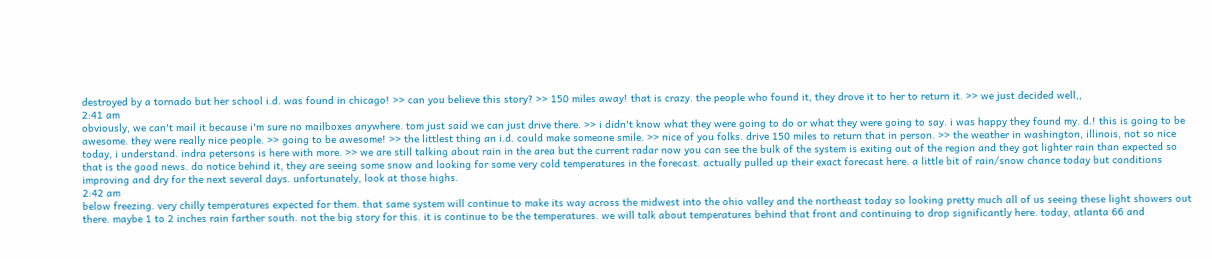destroyed by a tornado but her school i.d. was found in chicago! >> can you believe this story? >> 150 miles away! that is crazy. the people who found it, they drove it to her to return it. >> we just decided well,,
2:41 am
obviously, we can't mail it because i'm sure no mailboxes anywhere. tom just said we can just drive there. >> i didn't know what they were going to do or what they were going to say. i was happy they found my. d.! this is going to be awesome. they were really nice people. >> going to be awesome! >> the littlest thing an i.d. could make someone smile. >> nice of you folks. drive 150 miles to return that in person. >> the weather in washington, illinois, not so nice today, i understand. indra petersons is here with more. >> we are still talking about rain in the area but the current radar now you can see the bulk of the system is exiting out of the region and they got lighter rain than expected so that is the good news. do notice behind it, they are seeing some snow and looking for some very cold temperatures in the forecast. actually pulled up their exact forecast here. a little bit of rain/snow chance today but conditions improving and dry for the next several days. unfortunately, look at those highs.
2:42 am
below freezing. very chilly temperatures expected for them. that same system will continue to make its way across the midwest into the ohio valley and the northeast today so looking pretty much all of us seeing these light showers out there. maybe 1 to 2 inches rain farther south. not the big story for this. it is continue to be the temperatures. we will talk about temperatures behind that front and continuing to drop significantly here. today, atlanta 66 and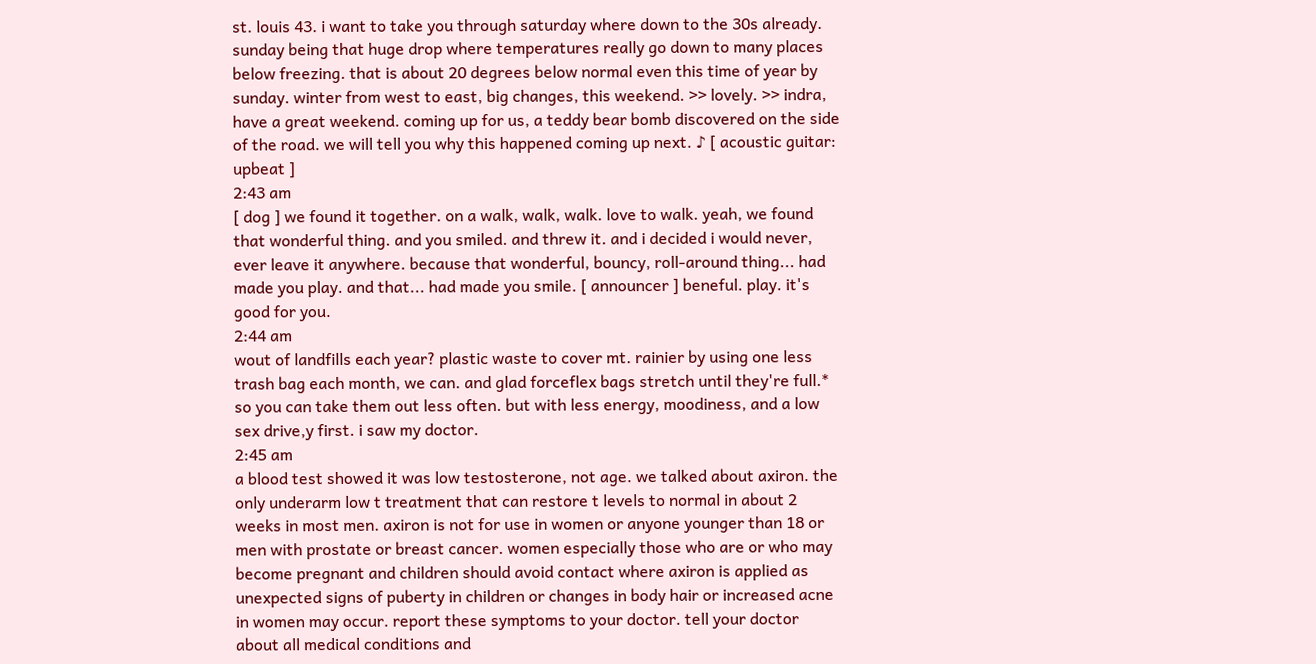st. louis 43. i want to take you through saturday where down to the 30s already. sunday being that huge drop where temperatures really go down to many places below freezing. that is about 20 degrees below normal even this time of year by sunday. winter from west to east, big changes, this weekend. >> lovely. >> indra, have a great weekend. coming up for us, a teddy bear bomb discovered on the side of the road. we will tell you why this happened coming up next. ♪ [ acoustic guitar: upbeat ]
2:43 am
[ dog ] we found it together. on a walk, walk, walk. love to walk. yeah, we found that wonderful thing. and you smiled. and threw it. and i decided i would never, ever leave it anywhere. because that wonderful, bouncy, roll-around thing... had made you play. and that... had made you smile. [ announcer ] beneful. play. it's good for you.
2:44 am
wout of landfills each year? plastic waste to cover mt. rainier by using one less trash bag each month, we can. and glad forceflex bags stretch until they're full.* so you can take them out less often. but with less energy, moodiness, and a low sex drive,y first. i saw my doctor.
2:45 am
a blood test showed it was low testosterone, not age. we talked about axiron. the only underarm low t treatment that can restore t levels to normal in about 2 weeks in most men. axiron is not for use in women or anyone younger than 18 or men with prostate or breast cancer. women especially those who are or who may become pregnant and children should avoid contact where axiron is applied as unexpected signs of puberty in children or changes in body hair or increased acne in women may occur. report these symptoms to your doctor. tell your doctor about all medical conditions and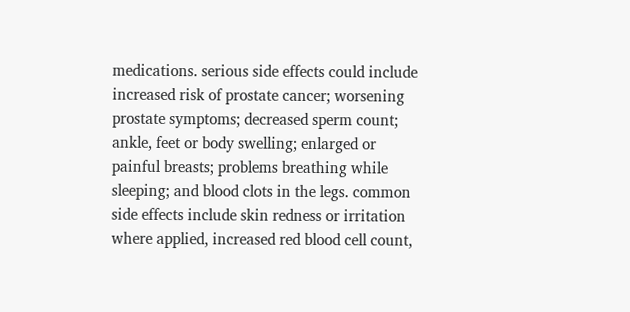medications. serious side effects could include increased risk of prostate cancer; worsening prostate symptoms; decreased sperm count; ankle, feet or body swelling; enlarged or painful breasts; problems breathing while sleeping; and blood clots in the legs. common side effects include skin redness or irritation where applied, increased red blood cell count,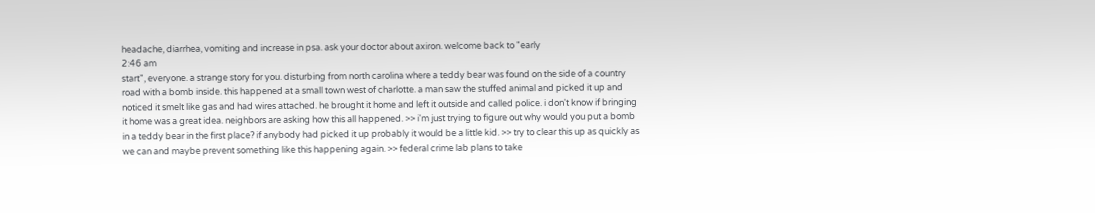headache, diarrhea, vomiting and increase in psa. ask your doctor about axiron. welcome back to "early
2:46 am
start", everyone. a strange story for you. disturbing from north carolina where a teddy bear was found on the side of a country road with a bomb inside. this happened at a small town west of charlotte. a man saw the stuffed animal and picked it up and noticed it smelt like gas and had wires attached. he brought it home and left it outside and called police. i don't know if bringing it home was a great idea. neighbors are asking how this all happened. >> i'm just trying to figure out why would you put a bomb in a teddy bear in the first place? if anybody had picked it up probably it would be a little kid. >> try to clear this up as quickly as we can and maybe prevent something like this happening again. >> federal crime lab plans to take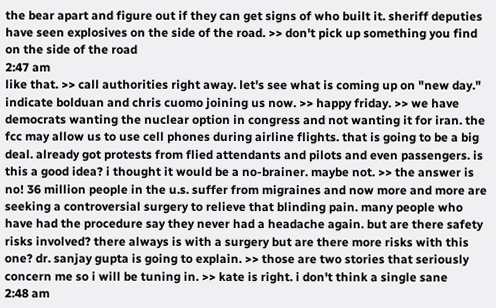the bear apart and figure out if they can get signs of who built it. sheriff deputies have seen explosives on the side of the road. >> don't pick up something you find on the side of the road
2:47 am
like that. >> call authorities right away. let's see what is coming up on "new day." indicate bolduan and chris cuomo joining us now. >> happy friday. >> we have democrats wanting the nuclear option in congress and not wanting it for iran. the fcc may allow us to use cell phones during airline flights. that is going to be a big deal. already got protests from flied attendants and pilots and even passengers. is this a good idea? i thought it would be a no-brainer. maybe not. >> the answer is no! 36 million people in the u.s. suffer from migraines and now more and more are seeking a controversial surgery to relieve that blinding pain. many people who have had the procedure say they never had a headache again. but are there safety risks involved? there always is with a surgery but are there more risks with this one? dr. sanjay gupta is going to explain. >> those are two stories that seriously concern me so i will be tuning in. >> kate is right. i don't think a single sane
2:48 am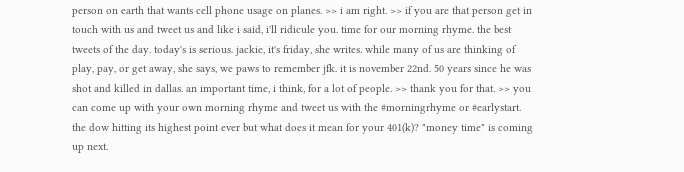person on earth that wants cell phone usage on planes. >> i am right. >> if you are that person get in touch with us and tweet us and like i said, i'll ridicule you. time for our morning rhyme. the best tweets of the day. today's is serious. jackie, it's friday, she writes. while many of us are thinking of play, pay, or get away, she says, we paws to remember jfk. it is november 22nd. 50 years since he was shot and killed in dallas. an important time, i think, for a lot of people. >> thank you for that. >> you can come up with your own morning rhyme and tweet us with the #morningrhyme or #earlystart. the dow hitting its highest point ever but what does it mean for your 401(k)? "money time" is coming up next.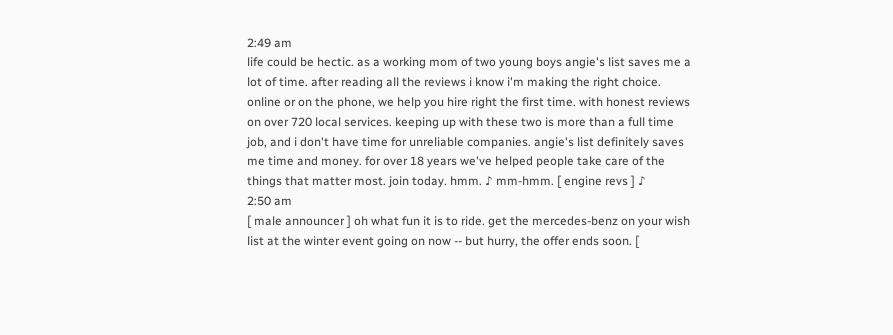2:49 am
life could be hectic. as a working mom of two young boys angie's list saves me a lot of time. after reading all the reviews i know i'm making the right choice. online or on the phone, we help you hire right the first time. with honest reviews on over 720 local services. keeping up with these two is more than a full time job, and i don't have time for unreliable companies. angie's list definitely saves me time and money. for over 18 years we've helped people take care of the things that matter most. join today. hmm. ♪ mm-hmm. [ engine revs ] ♪
2:50 am
[ male announcer ] oh what fun it is to ride. get the mercedes-benz on your wish list at the winter event going on now -- but hurry, the offer ends soon. [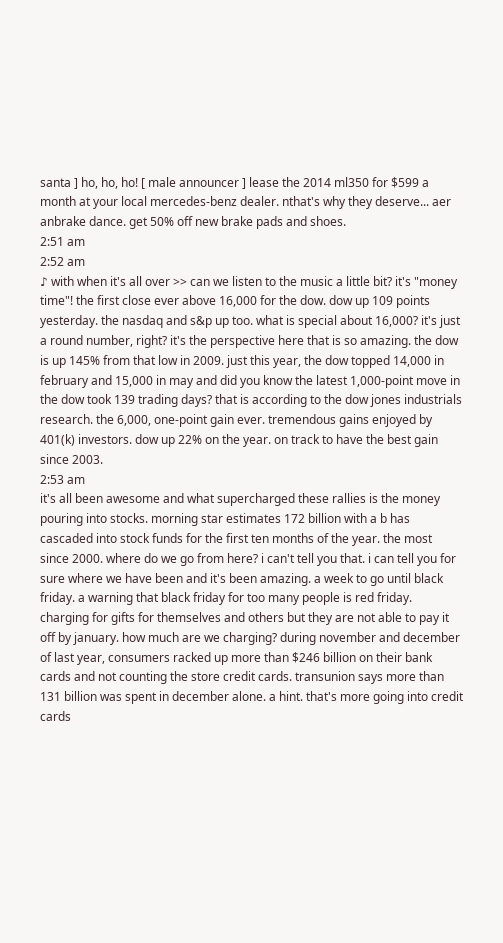santa ] ho, ho, ho! [ male announcer ] lease the 2014 ml350 for $599 a month at your local mercedes-benz dealer. nthat's why they deserve... aer anbrake dance. get 50% off new brake pads and shoes.
2:51 am
2:52 am
♪ with when it's all over >> can we listen to the music a little bit? it's "money time"! the first close ever above 16,000 for the dow. dow up 109 points yesterday. the nasdaq and s&p up too. what is special about 16,000? it's just a round number, right? it's the perspective here that is so amazing. the dow is up 145% from that low in 2009. just this year, the dow topped 14,000 in february and 15,000 in may and did you know the latest 1,000-point move in the dow took 139 trading days? that is according to the dow jones industrials research. the 6,000, one-point gain ever. tremendous gains enjoyed by 401(k) investors. dow up 22% on the year. on track to have the best gain since 2003.
2:53 am
it's all been awesome and what supercharged these rallies is the money pouring into stocks. morning star estimates 172 billion with a b has cascaded into stock funds for the first ten months of the year. the most since 2000. where do we go from here? i can't tell you that. i can tell you for sure where we have been and it's been amazing. a week to go until black friday. a warning that black friday for too many people is red friday. charging for gifts for themselves and others but they are not able to pay it off by january. how much are we charging? during november and december of last year, consumers racked up more than $246 billion on their bank cards and not counting the store credit cards. transunion says more than 131 billion was spent in december alone. a hint. that's more going into credit cards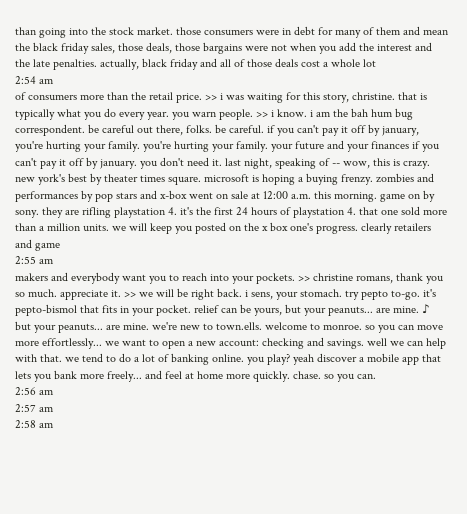than going into the stock market. those consumers were in debt for many of them and mean the black friday sales, those deals, those bargains were not when you add the interest and the late penalties. actually, black friday and all of those deals cost a whole lot
2:54 am
of consumers more than the retail price. >> i was waiting for this story, christine. that is typically what you do every year. you warn people. >> i know. i am the bah hum bug correspondent. be careful out there, folks. be careful. if you can't pay it off by january, you're hurting your family. you're hurting your family. your future and your finances if you can't pay it off by january. you don't need it. last night, speaking of -- wow, this is crazy. new york's best by theater times square. microsoft is hoping a buying frenzy. zombies and performances by pop stars and x-box went on sale at 12:00 a.m. this morning. game on by sony. they are rifling playstation 4. it's the first 24 hours of playstation 4. that one sold more than a million units. we will keep you posted on the x box one's progress. clearly retailers and game
2:55 am
makers and everybody want you to reach into your pockets. >> christine romans, thank you so much. appreciate it. >> we will be right back. i sens, your stomach. try pepto to-go. it's pepto-bismol that fits in your pocket. relief can be yours, but your peanuts... are mine. ♪ but your peanuts... are mine. we're new to town.ells. welcome to monroe. so you can move more effortlessly... we want to open a new account: checking and savings. well we can help with that. we tend to do a lot of banking online. you play? yeah discover a mobile app that lets you bank more freely... and feel at home more quickly. chase. so you can.
2:56 am
2:57 am
2:58 am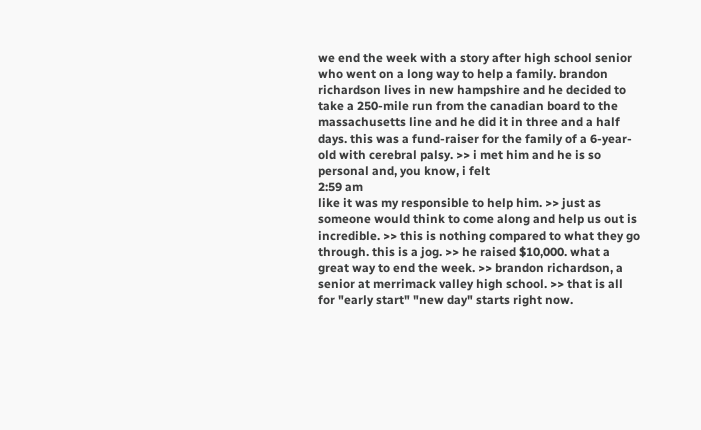we end the week with a story after high school senior who went on a long way to help a family. brandon richardson lives in new hampshire and he decided to take a 250-mile run from the canadian board to the massachusetts line and he did it in three and a half days. this was a fund-raiser for the family of a 6-year-old with cerebral palsy. >> i met him and he is so personal and, you know, i felt
2:59 am
like it was my responsible to help him. >> just as someone would think to come along and help us out is incredible. >> this is nothing compared to what they go through. this is a jog. >> he raised $10,000. what a great way to end the week. >> brandon richardson, a senior at merrimack valley high school. >> that is all for "early start" "new day" starts right now.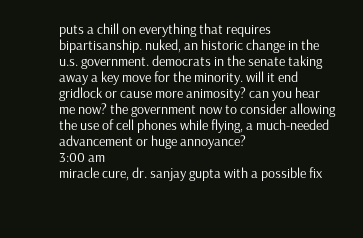puts a chill on everything that requires bipartisanship. nuked, an historic change in the u.s. government. democrats in the senate taking away a key move for the minority. will it end gridlock or cause more animosity? can you hear me now? the government now to consider allowing the use of cell phones while flying, a much-needed advancement or huge annoyance?
3:00 am
miracle cure, dr. sanjay gupta with a possible fix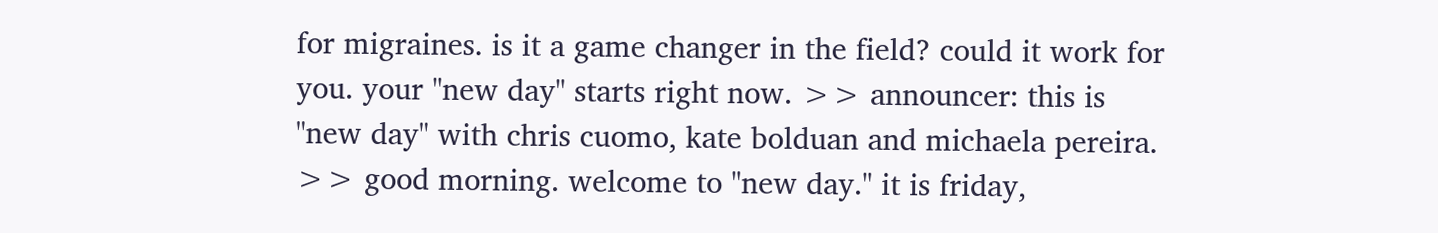for migraines. is it a game changer in the field? could it work for you. your "new day" starts right now. >> announcer: this is "new day" with chris cuomo, kate bolduan and michaela pereira. >> good morning. welcome to "new day." it is friday,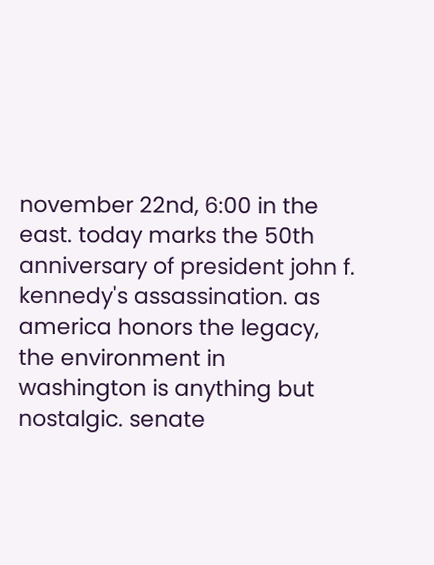november 22nd, 6:00 in the east. today marks the 50th anniversary of president john f. kennedy's assassination. as america honors the legacy, the environment in washington is anything but nostalgic. senate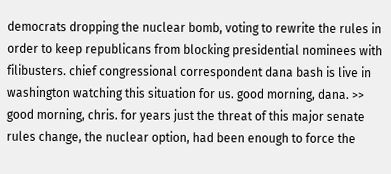democrats dropping the nuclear bomb, voting to rewrite the rules in order to keep republicans from blocking presidential nominees with filibusters. chief congressional correspondent dana bash is live in washington watching this situation for us. good morning, dana. >> good morning, chris. for years just the threat of this major senate rules change, the nuclear option, had been enough to force the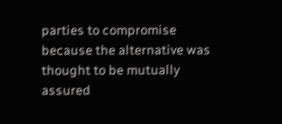parties to compromise because the alternative was thought to be mutually assured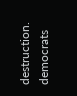destruction. democrats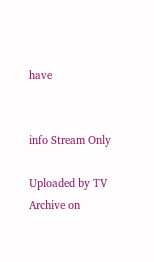have


info Stream Only

Uploaded by TV Archive on